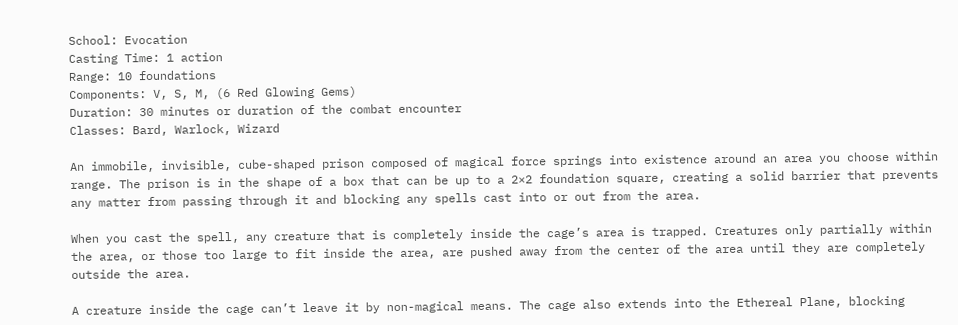School: Evocation
Casting Time: 1 action
Range: 10 foundations
Components: V, S, M, (6 Red Glowing Gems)
Duration: 30 minutes or duration of the combat encounter
Classes: Bard, Warlock, Wizard

An immobile, invisible, cube-shaped prison composed of magical force springs into existence around an area you choose within range. The prison is in the shape of a box that can be up to a 2×2 foundation square, creating a solid barrier that prevents any matter from passing through it and blocking any spells cast into or out from the area.

When you cast the spell, any creature that is completely inside the cage’s area is trapped. Creatures only partially within the area, or those too large to fit inside the area, are pushed away from the center of the area until they are completely outside the area.

A creature inside the cage can’t leave it by non-magical means. The cage also extends into the Ethereal Plane, blocking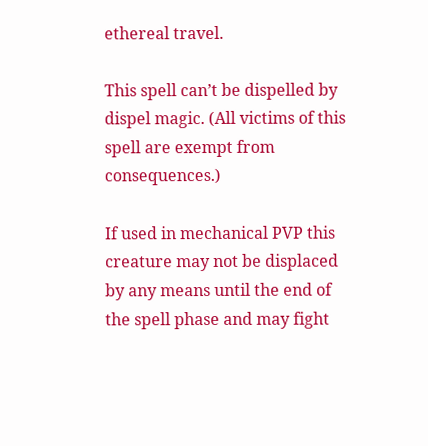ethereal travel.

This spell can’t be dispelled by dispel magic. (All victims of this spell are exempt from consequences.)

If used in mechanical PVP this creature may not be displaced by any means until the end of the spell phase and may fight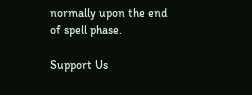normally upon the end of spell phase.

Support Us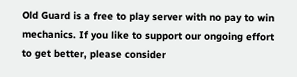Old Guard is a free to play server with no pay to win mechanics. If you like to support our ongoing effort to get better, please consider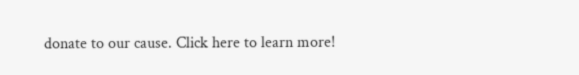donate to our cause. Click here to learn more!